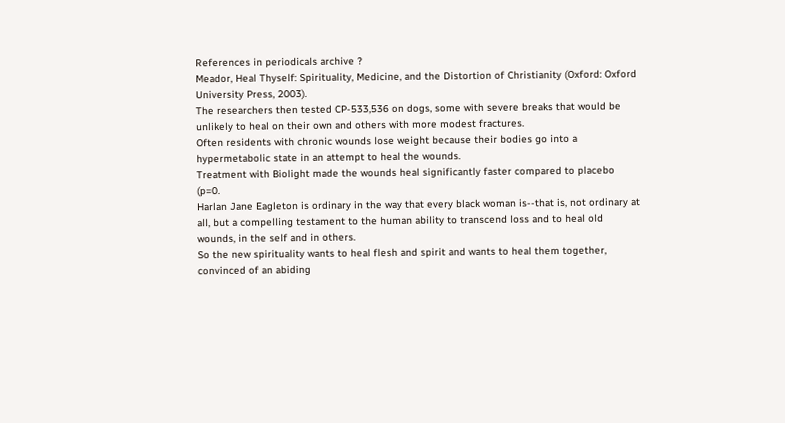References in periodicals archive ?
Meador, Heal Thyself: Spirituality, Medicine, and the Distortion of Christianity (Oxford: Oxford University Press, 2003).
The researchers then tested CP-533,536 on dogs, some with severe breaks that would be unlikely to heal on their own and others with more modest fractures.
Often residents with chronic wounds lose weight because their bodies go into a hypermetabolic state in an attempt to heal the wounds.
Treatment with Biolight made the wounds heal significantly faster compared to placebo (p=0.
Harlan Jane Eagleton is ordinary in the way that every black woman is--that is, not ordinary at all, but a compelling testament to the human ability to transcend loss and to heal old wounds, in the self and in others.
So the new spirituality wants to heal flesh and spirit and wants to heal them together, convinced of an abiding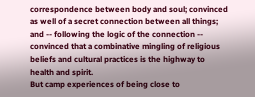correspondence between body and soul; convinced as well of a secret connection between all things; and -- following the logic of the connection -- convinced that a combinative mingling of religious beliefs and cultural practices is the highway to health and spirit.
But camp experiences of being close to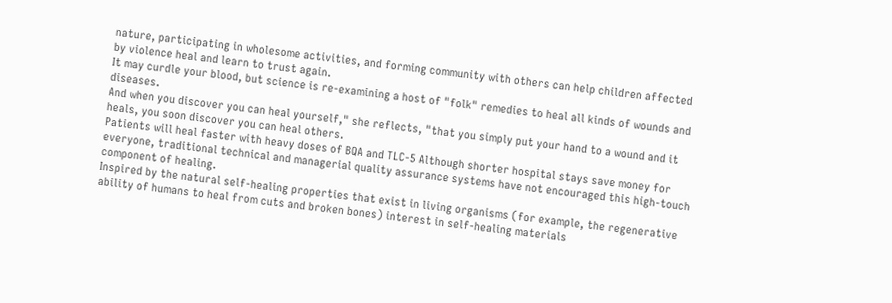nature, participating in wholesome activities, and forming community with others can help children affected by violence heal and learn to trust again.
It may curdle your blood, but science is re-examining a host of "folk" remedies to heal all kinds of wounds and diseases.
And when you discover you can heal yourself," she reflects, "that you simply put your hand to a wound and it heals, you soon discover you can heal others.
Patients will heal faster with heavy doses of BQA and TLC-5 Although shorter hospital stays save money for everyone, traditional technical and managerial quality assurance systems have not encouraged this high-touch component of healing.
Inspired by the natural self-healing properties that exist in living organisms (for example, the regenerative ability of humans to heal from cuts and broken bones) interest in self-healing materials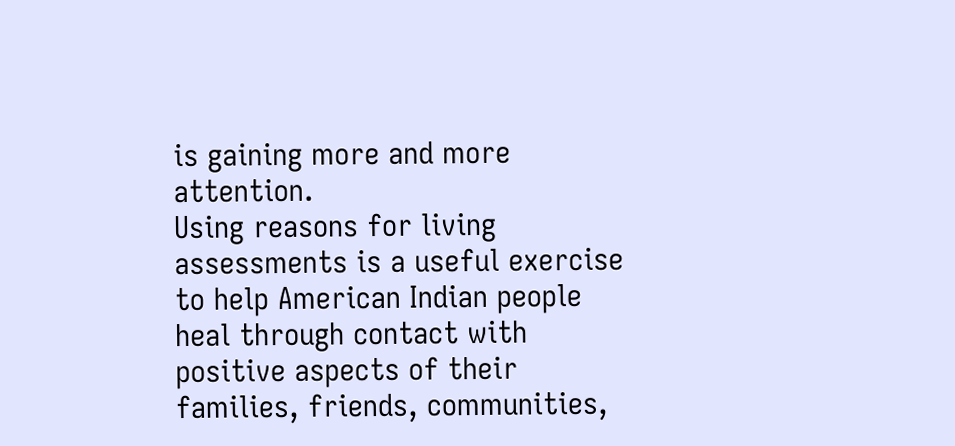is gaining more and more attention.
Using reasons for living assessments is a useful exercise to help American Indian people heal through contact with positive aspects of their families, friends, communities,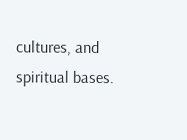cultures, and spiritual bases.